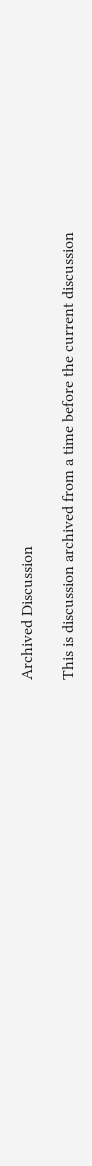Archived Discussion

This is discussion archived from a time before the current discussion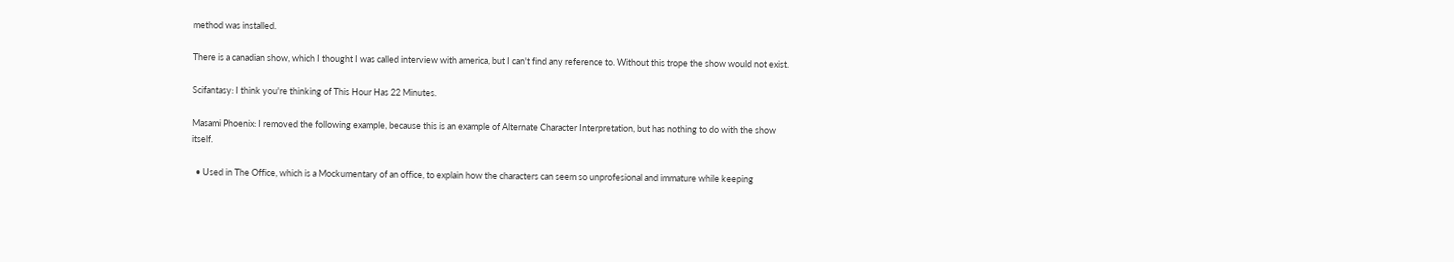method was installed.

There is a canadian show, which I thought I was called interview with america, but I can't find any reference to. Without this trope the show would not exist.

Scifantasy: I think you're thinking of This Hour Has 22 Minutes.

Masami Phoenix: I removed the following example, because this is an example of Alternate Character Interpretation, but has nothing to do with the show itself.

  • Used in The Office, which is a Mockumentary of an office, to explain how the characters can seem so unprofesional and immature while keeping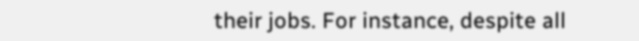their jobs. For instance, despite all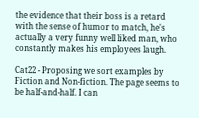the evidence that their boss is a retard with the sense of humor to match, he's actually a very funny well liked man, who constantly makes his employees laugh.

Cat22 - Proposing we sort examples by Fiction and Non-fiction. The page seems to be half-and-half. I can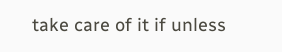take care of it if unless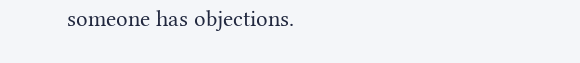someone has objections.